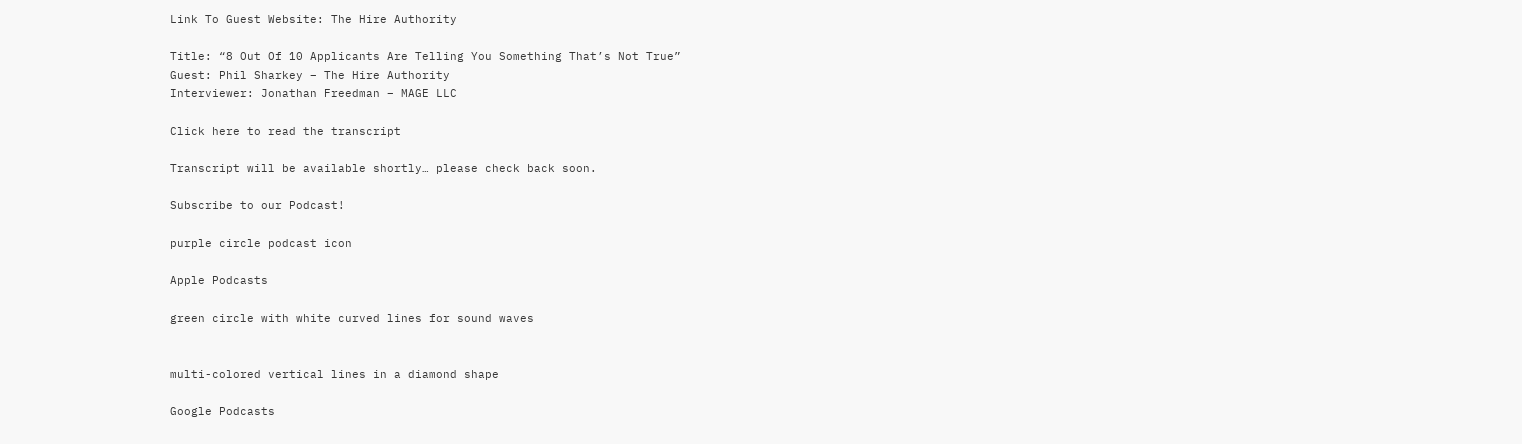Link To Guest Website: The Hire Authority

Title: “8 Out Of 10 Applicants Are Telling You Something That’s Not True”
Guest: Phil Sharkey – The Hire Authority
Interviewer: Jonathan Freedman – MAGE LLC

Click here to read the transcript

Transcript will be available shortly… please check back soon.

Subscribe to our Podcast!

purple circle podcast icon

Apple Podcasts

green circle with white curved lines for sound waves


multi-colored vertical lines in a diamond shape

Google Podcasts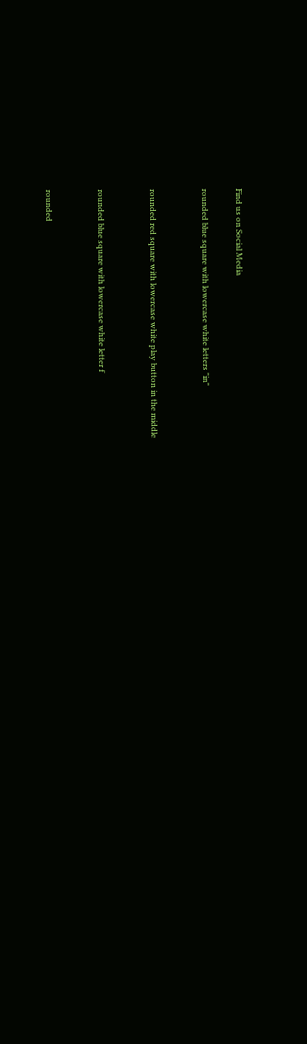Find us on Social Media

rounded blue square with lowercase white letters "in"


rounded red square with lowercase white play button in the middle


rounded blue square with lowercase white letter f


rounded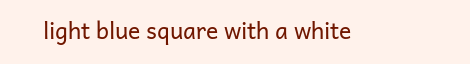light blue square with a white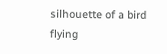silhouette of a bird flying